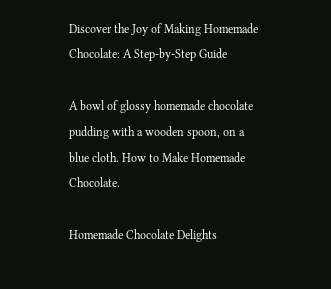Discover the Joy of Making Homemade Chocolate: A Step-by-Step Guide

A bowl of glossy homemade chocolate pudding with a wooden spoon, on a blue cloth. How to Make Homemade Chocolate.

Homemade Chocolate Delights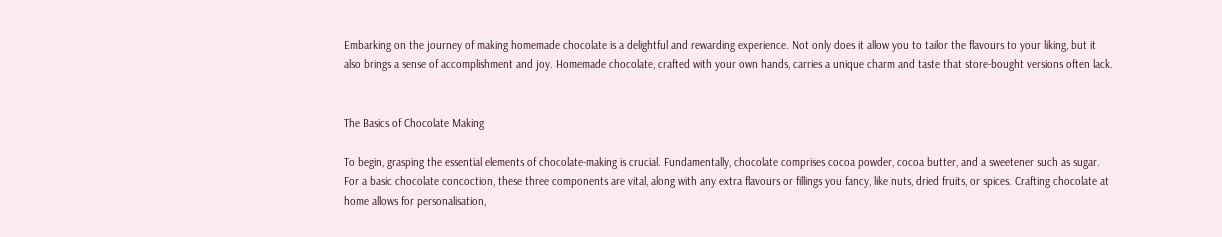Embarking on the journey of making homemade chocolate is a delightful and rewarding experience. Not only does it allow you to tailor the flavours to your liking, but it also brings a sense of accomplishment and joy. Homemade chocolate, crafted with your own hands, carries a unique charm and taste that store-bought versions often lack.


The Basics of Chocolate Making

To begin, grasping the essential elements of chocolate-making is crucial. Fundamentally, chocolate comprises cocoa powder, cocoa butter, and a sweetener such as sugar. For a basic chocolate concoction, these three components are vital, along with any extra flavours or fillings you fancy, like nuts, dried fruits, or spices. Crafting chocolate at home allows for personalisation,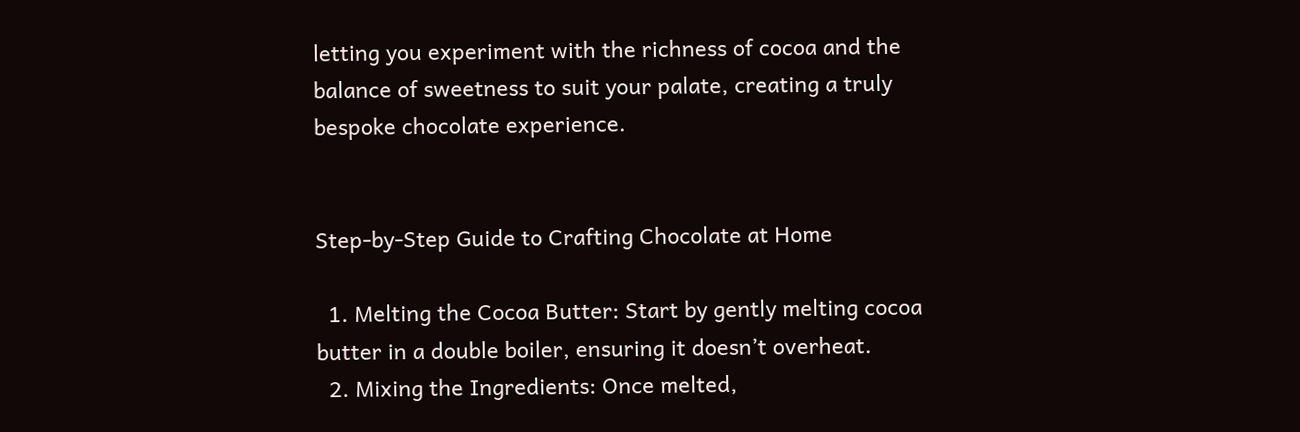letting you experiment with the richness of cocoa and the balance of sweetness to suit your palate, creating a truly bespoke chocolate experience.


Step-by-Step Guide to Crafting Chocolate at Home

  1. Melting the Cocoa Butter: Start by gently melting cocoa butter in a double boiler, ensuring it doesn’t overheat.
  2. Mixing the Ingredients: Once melted,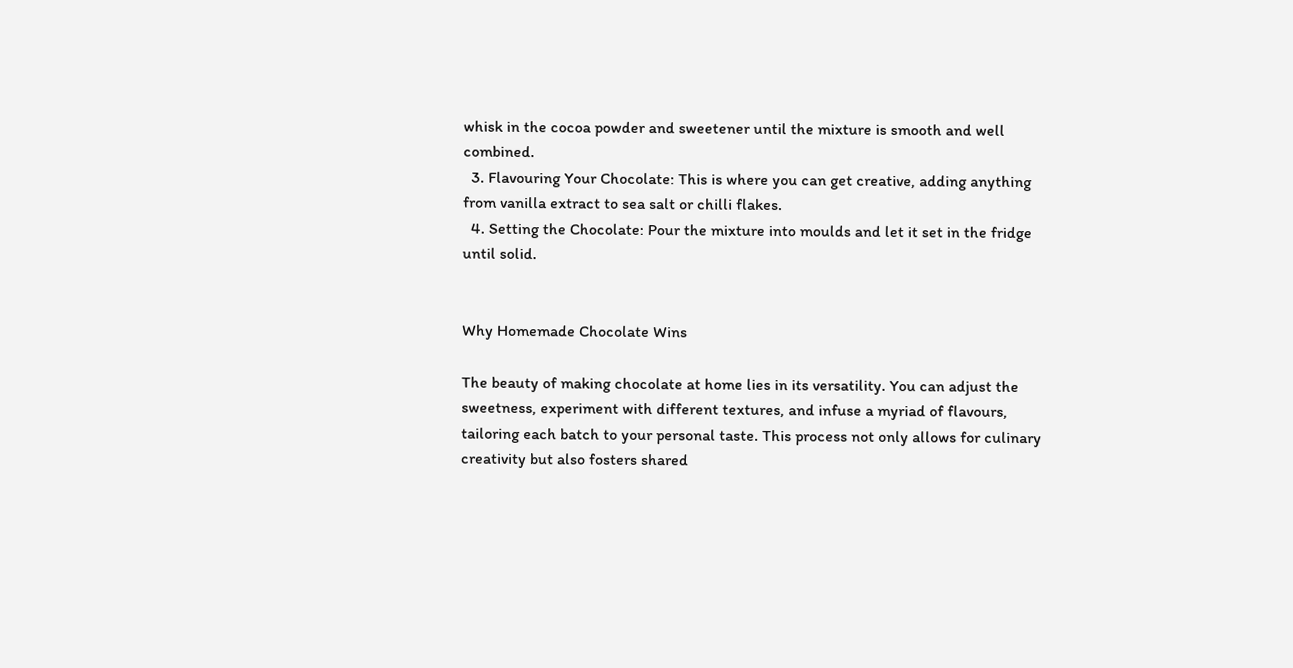whisk in the cocoa powder and sweetener until the mixture is smooth and well combined.
  3. Flavouring Your Chocolate: This is where you can get creative, adding anything from vanilla extract to sea salt or chilli flakes.
  4. Setting the Chocolate: Pour the mixture into moulds and let it set in the fridge until solid.


Why Homemade Chocolate Wins

The beauty of making chocolate at home lies in its versatility. You can adjust the sweetness, experiment with different textures, and infuse a myriad of flavours, tailoring each batch to your personal taste. This process not only allows for culinary creativity but also fosters shared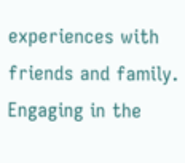experiences with friends and family. Engaging in the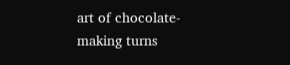art of chocolate-making turns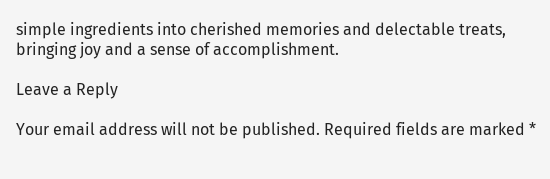simple ingredients into cherished memories and delectable treats, bringing joy and a sense of accomplishment.

Leave a Reply

Your email address will not be published. Required fields are marked *